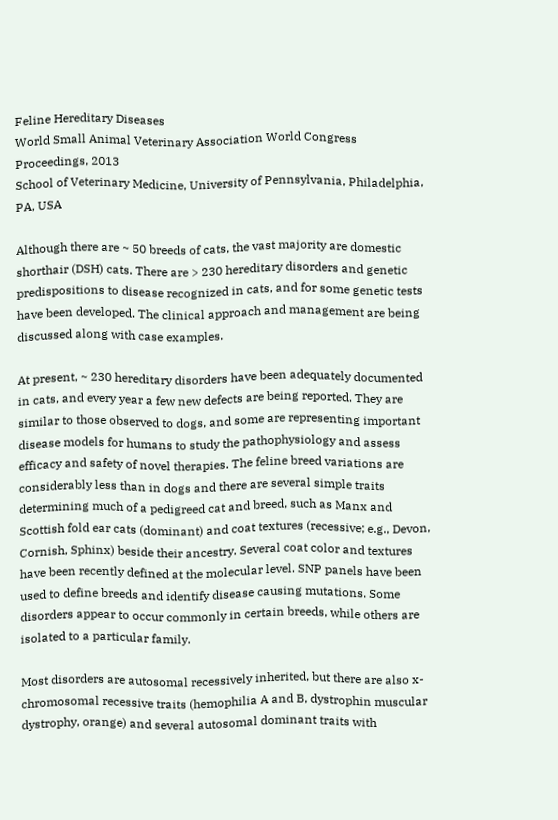Feline Hereditary Diseases
World Small Animal Veterinary Association World Congress Proceedings, 2013
School of Veterinary Medicine, University of Pennsylvania, Philadelphia, PA, USA

Although there are ~ 50 breeds of cats, the vast majority are domestic shorthair (DSH) cats. There are > 230 hereditary disorders and genetic predispositions to disease recognized in cats, and for some genetic tests have been developed. The clinical approach and management are being discussed along with case examples.

At present, ~ 230 hereditary disorders have been adequately documented in cats, and every year a few new defects are being reported. They are similar to those observed to dogs, and some are representing important disease models for humans to study the pathophysiology and assess efficacy and safety of novel therapies. The feline breed variations are considerably less than in dogs and there are several simple traits determining much of a pedigreed cat and breed, such as Manx and Scottish fold ear cats (dominant) and coat textures (recessive; e.g., Devon, Cornish, Sphinx) beside their ancestry. Several coat color and textures have been recently defined at the molecular level. SNP panels have been used to define breeds and identify disease causing mutations. Some disorders appear to occur commonly in certain breeds, while others are isolated to a particular family.

Most disorders are autosomal recessively inherited, but there are also x-chromosomal recessive traits (hemophilia A and B, dystrophin muscular dystrophy, orange) and several autosomal dominant traits with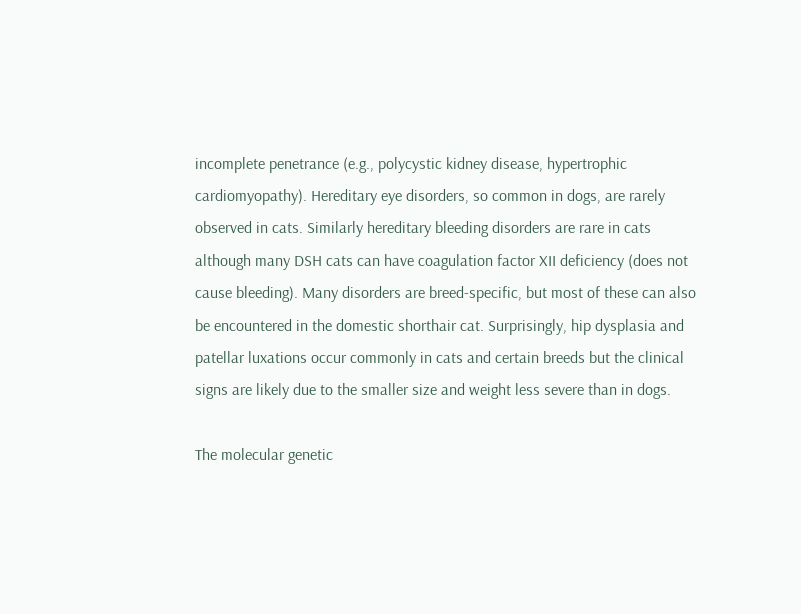incomplete penetrance (e.g., polycystic kidney disease, hypertrophic cardiomyopathy). Hereditary eye disorders, so common in dogs, are rarely observed in cats. Similarly hereditary bleeding disorders are rare in cats although many DSH cats can have coagulation factor XII deficiency (does not cause bleeding). Many disorders are breed-specific, but most of these can also be encountered in the domestic shorthair cat. Surprisingly, hip dysplasia and patellar luxations occur commonly in cats and certain breeds but the clinical signs are likely due to the smaller size and weight less severe than in dogs.

The molecular genetic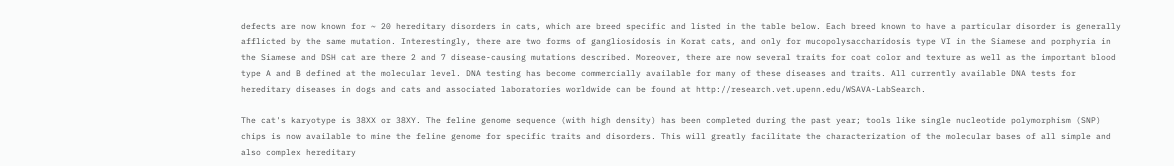defects are now known for ~ 20 hereditary disorders in cats, which are breed specific and listed in the table below. Each breed known to have a particular disorder is generally afflicted by the same mutation. Interestingly, there are two forms of gangliosidosis in Korat cats, and only for mucopolysaccharidosis type VI in the Siamese and porphyria in the Siamese and DSH cat are there 2 and 7 disease-causing mutations described. Moreover, there are now several traits for coat color and texture as well as the important blood type A and B defined at the molecular level. DNA testing has become commercially available for many of these diseases and traits. All currently available DNA tests for hereditary diseases in dogs and cats and associated laboratories worldwide can be found at http://research.vet.upenn.edu/WSAVA-LabSearch.

The cat's karyotype is 38XX or 38XY. The feline genome sequence (with high density) has been completed during the past year; tools like single nucleotide polymorphism (SNP) chips is now available to mine the feline genome for specific traits and disorders. This will greatly facilitate the characterization of the molecular bases of all simple and also complex hereditary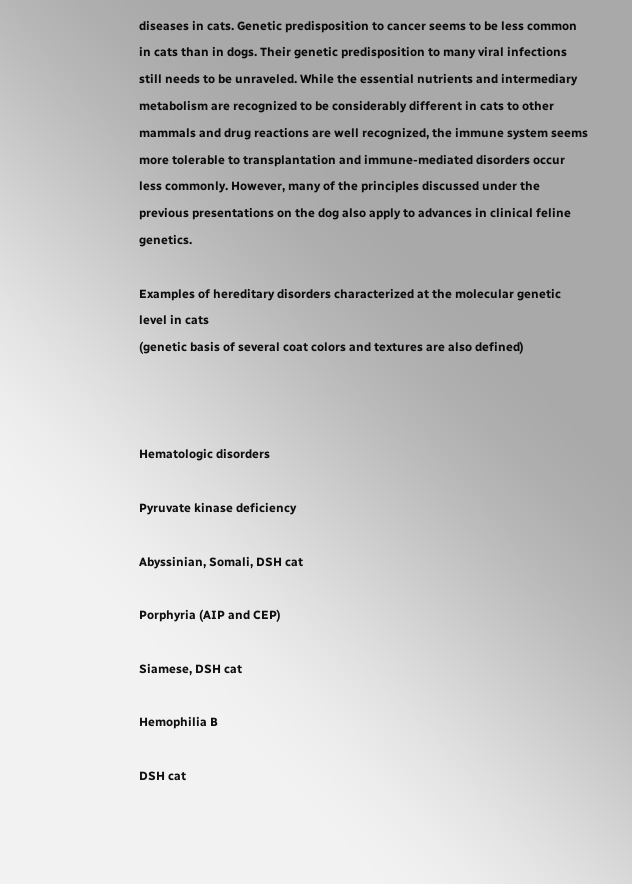diseases in cats. Genetic predisposition to cancer seems to be less common in cats than in dogs. Their genetic predisposition to many viral infections still needs to be unraveled. While the essential nutrients and intermediary metabolism are recognized to be considerably different in cats to other mammals and drug reactions are well recognized, the immune system seems more tolerable to transplantation and immune-mediated disorders occur less commonly. However, many of the principles discussed under the previous presentations on the dog also apply to advances in clinical feline genetics.

Examples of hereditary disorders characterized at the molecular genetic level in cats
(genetic basis of several coat colors and textures are also defined)



Hematologic disorders

Pyruvate kinase deficiency

Abyssinian, Somali, DSH cat

Porphyria (AIP and CEP)

Siamese, DSH cat

Hemophilia B

DSH cat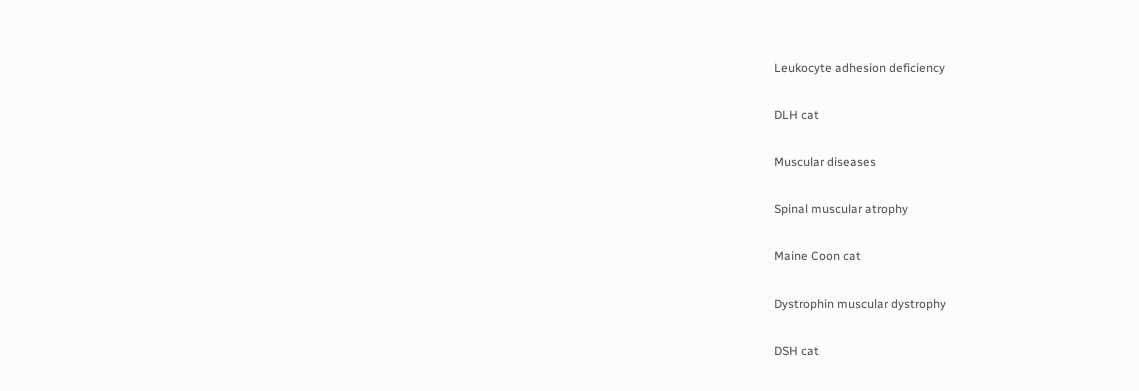Leukocyte adhesion deficiency

DLH cat

Muscular diseases

Spinal muscular atrophy

Maine Coon cat

Dystrophin muscular dystrophy

DSH cat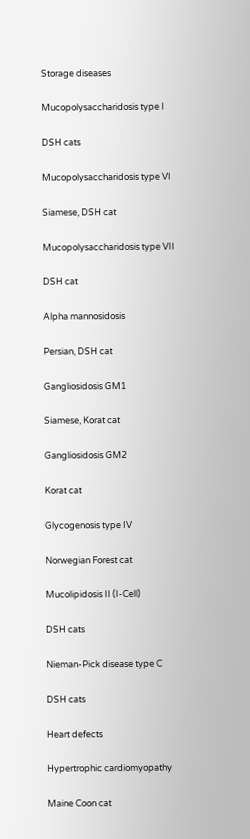Storage diseases

Mucopolysaccharidosis type I

DSH cats

Mucopolysaccharidosis type VI

Siamese, DSH cat

Mucopolysaccharidosis type VII

DSH cat

Alpha mannosidosis

Persian, DSH cat

Gangliosidosis GM1

Siamese, Korat cat

Gangliosidosis GM2

Korat cat

Glycogenosis type IV

Norwegian Forest cat

Mucolipidosis II (I-Cell)

DSH cats

Nieman-Pick disease type C

DSH cats

Heart defects

Hypertrophic cardiomyopathy

Maine Coon cat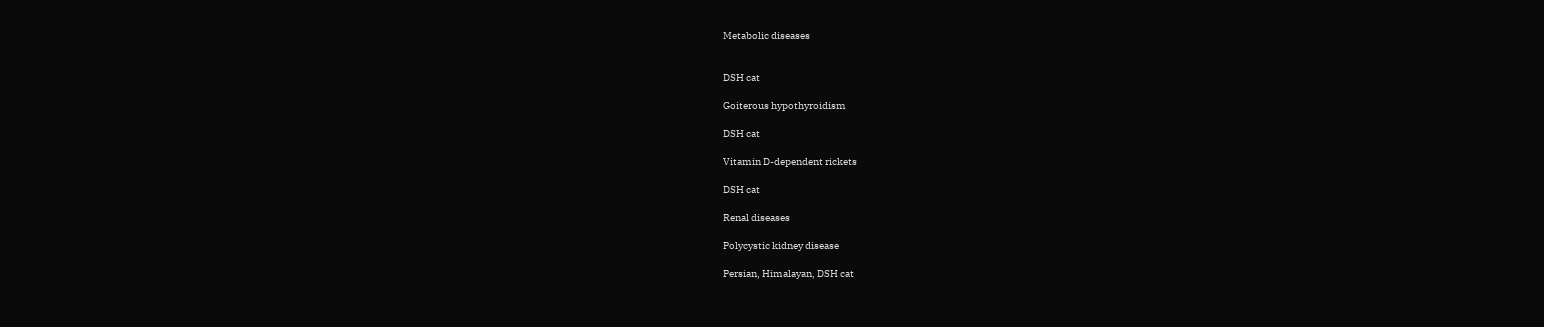Metabolic diseases


DSH cat

Goiterous hypothyroidism

DSH cat

Vitamin D-dependent rickets

DSH cat

Renal diseases

Polycystic kidney disease

Persian, Himalayan, DSH cat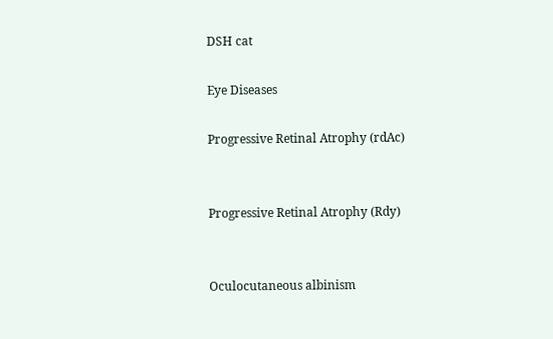DSH cat

Eye Diseases

Progressive Retinal Atrophy (rdAc)


Progressive Retinal Atrophy (Rdy)


Oculocutaneous albinism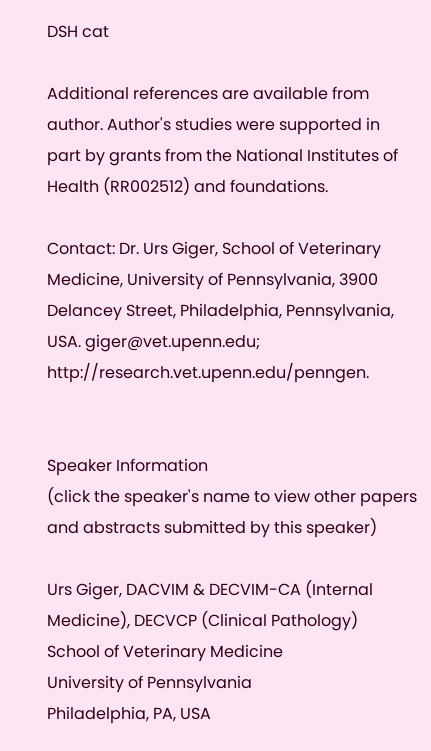DSH cat

Additional references are available from author. Author's studies were supported in part by grants from the National Institutes of Health (RR002512) and foundations.

Contact: Dr. Urs Giger, School of Veterinary Medicine, University of Pennsylvania, 3900 Delancey Street, Philadelphia, Pennsylvania, USA. giger@vet.upenn.edu; http://research.vet.upenn.edu/penngen.


Speaker Information
(click the speaker's name to view other papers and abstracts submitted by this speaker)

Urs Giger, DACVIM & DECVIM-CA (Internal Medicine), DECVCP (Clinical Pathology)
School of Veterinary Medicine
University of Pennsylvania
Philadelphia, PA, USA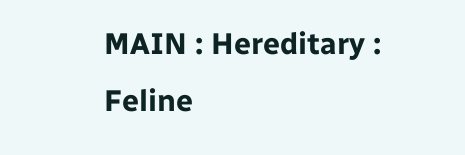MAIN : Hereditary : Feline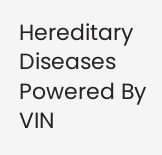Hereditary Diseases
Powered By VIN